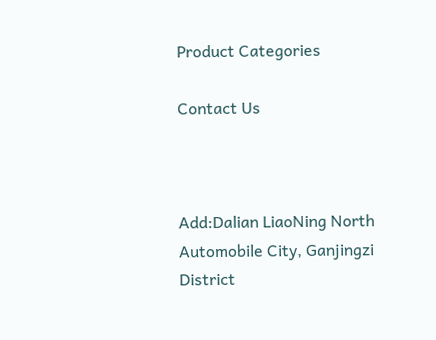Product Categories

Contact Us



Add:Dalian LiaoNing North Automobile City, Ganjingzi District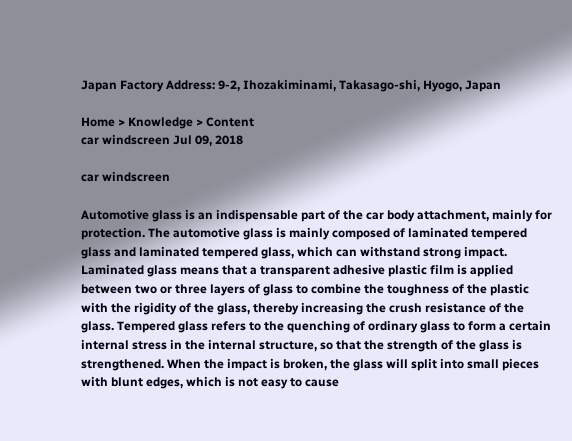Japan Factory Address: 9-2, Ihozakiminami, Takasago-shi, Hyogo, Japan

Home > Knowledge > Content
car windscreen Jul 09, 2018

car windscreen

Automotive glass is an indispensable part of the car body attachment, mainly for protection. The automotive glass is mainly composed of laminated tempered glass and laminated tempered glass, which can withstand strong impact. Laminated glass means that a transparent adhesive plastic film is applied between two or three layers of glass to combine the toughness of the plastic with the rigidity of the glass, thereby increasing the crush resistance of the glass. Tempered glass refers to the quenching of ordinary glass to form a certain internal stress in the internal structure, so that the strength of the glass is strengthened. When the impact is broken, the glass will split into small pieces with blunt edges, which is not easy to cause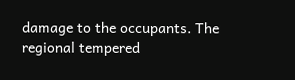damage to the occupants. The regional tempered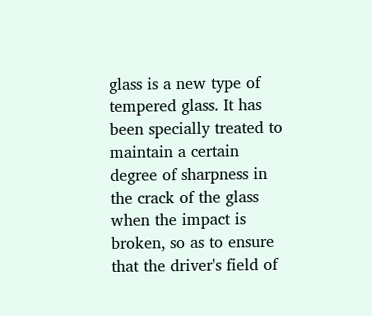glass is a new type of tempered glass. It has been specially treated to maintain a certain degree of sharpness in the crack of the glass when the impact is broken, so as to ensure that the driver's field of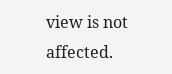view is not affected.